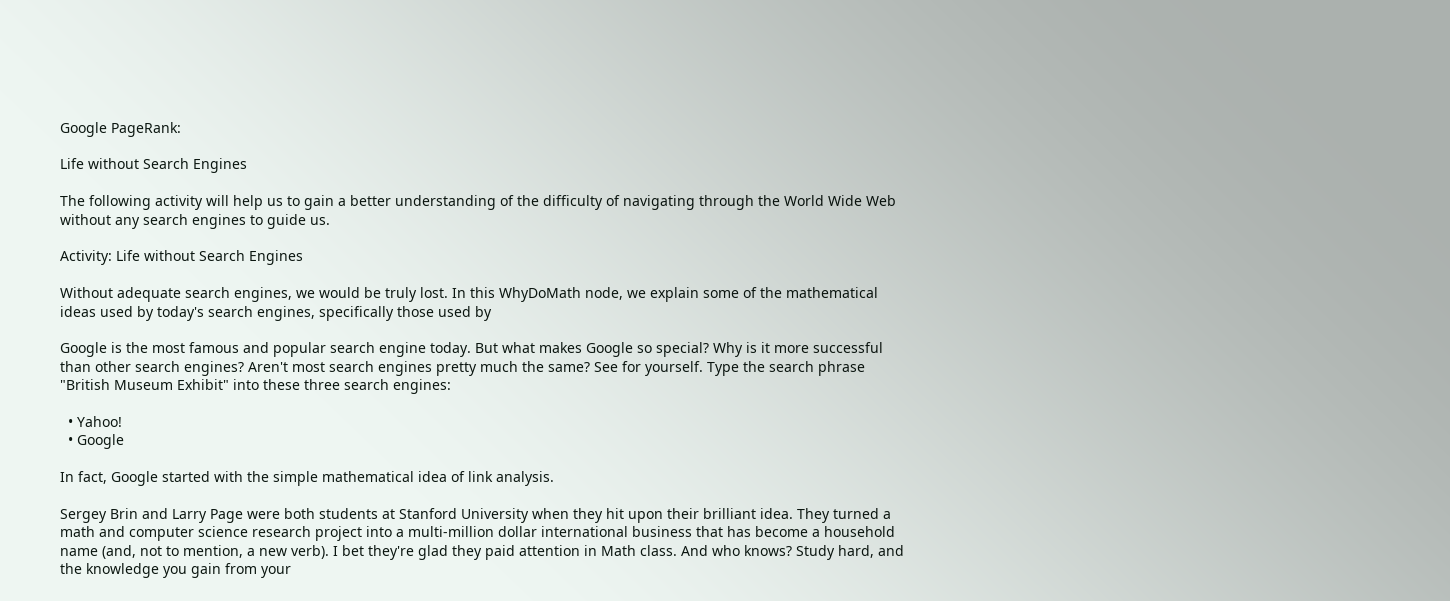Google PageRank:

Life without Search Engines

The following activity will help us to gain a better understanding of the difficulty of navigating through the World Wide Web without any search engines to guide us.

Activity: Life without Search Engines

Without adequate search engines, we would be truly lost. In this WhyDoMath node, we explain some of the mathematical ideas used by today's search engines, specifically those used by

Google is the most famous and popular search engine today. But what makes Google so special? Why is it more successful than other search engines? Aren't most search engines pretty much the same? See for yourself. Type the search phrase "British Museum Exhibit" into these three search engines:

  • Yahoo!
  • Google

In fact, Google started with the simple mathematical idea of link analysis.

Sergey Brin and Larry Page were both students at Stanford University when they hit upon their brilliant idea. They turned a math and computer science research project into a multi-million dollar international business that has become a household name (and, not to mention, a new verb). I bet they're glad they paid attention in Math class. And who knows? Study hard, and the knowledge you gain from your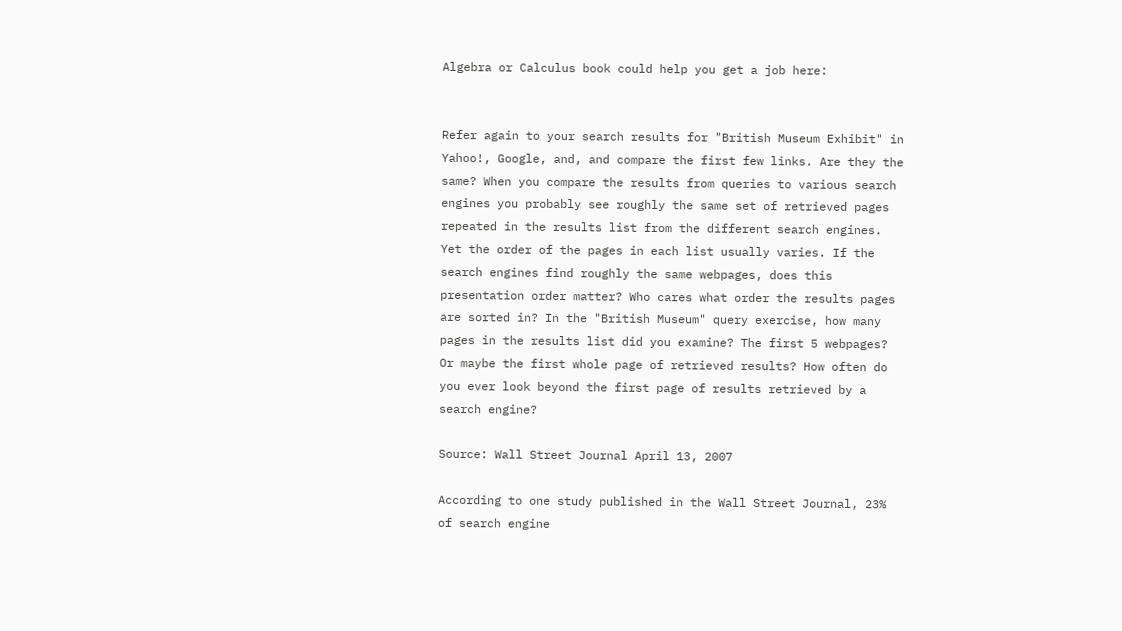Algebra or Calculus book could help you get a job here:


Refer again to your search results for "British Museum Exhibit" in Yahoo!, Google, and, and compare the first few links. Are they the same? When you compare the results from queries to various search engines you probably see roughly the same set of retrieved pages repeated in the results list from the different search engines. Yet the order of the pages in each list usually varies. If the search engines find roughly the same webpages, does this presentation order matter? Who cares what order the results pages are sorted in? In the "British Museum" query exercise, how many pages in the results list did you examine? The first 5 webpages? Or maybe the first whole page of retrieved results? How often do you ever look beyond the first page of results retrieved by a search engine?

Source: Wall Street Journal April 13, 2007

According to one study published in the Wall Street Journal, 23% of search engine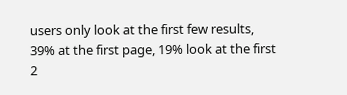users only look at the first few results, 39% at the first page, 19% look at the first 2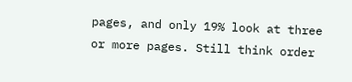pages, and only 19% look at three or more pages. Still think order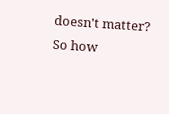doesn't matter? So how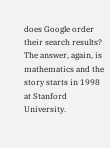does Google order their search results? The answer, again, is mathematics and the story starts in 1998 at Stanford University.